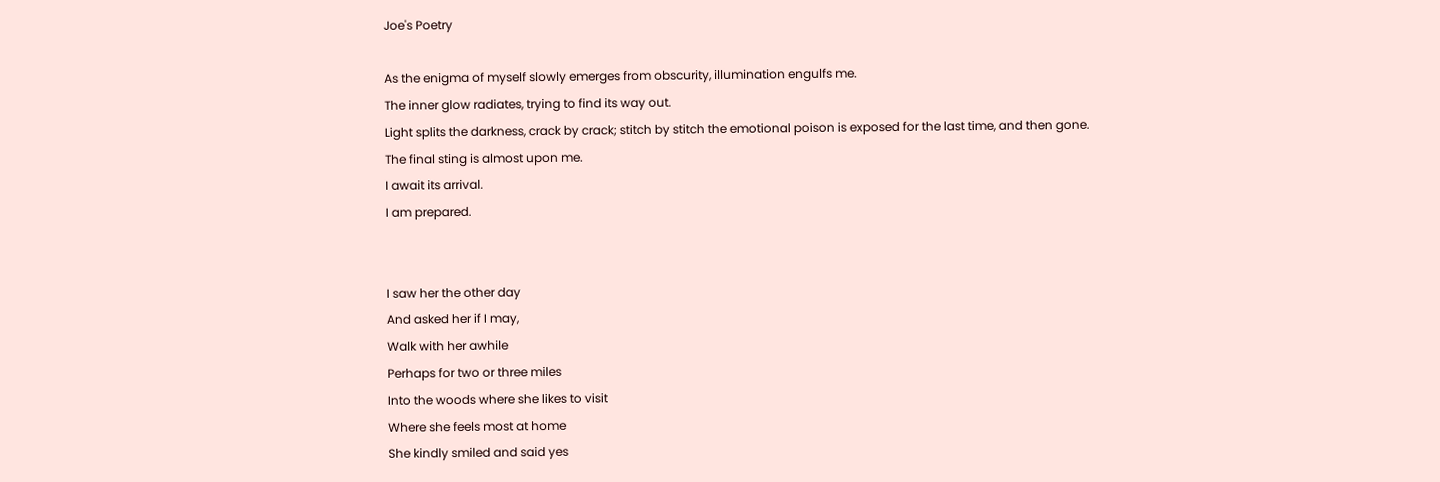Joe's Poetry

As the enigma of myself slowly emerges from obscurity, illumination engulfs me.
The inner glow radiates, trying to find its way out.
Light splits the darkness, crack by crack; stitch by stitch the emotional poison is exposed for the last time, and then gone.
The final sting is almost upon me.
I await its arrival.
I am prepared.


I saw her the other day
And asked her if I may,
Walk with her awhile
Perhaps for two or three miles
Into the woods where she likes to visit
Where she feels most at home
She kindly smiled and said yes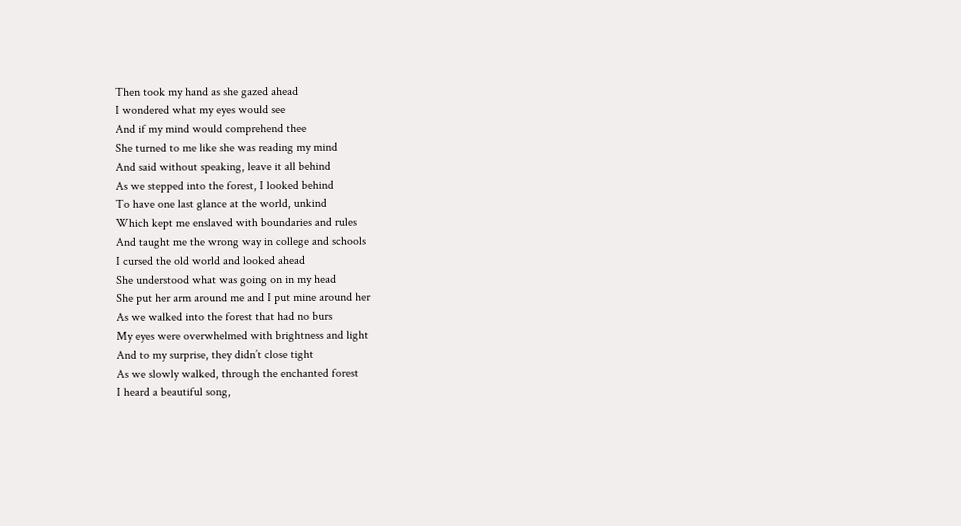Then took my hand as she gazed ahead
I wondered what my eyes would see
And if my mind would comprehend thee
She turned to me like she was reading my mind
And said without speaking, leave it all behind
As we stepped into the forest, I looked behind
To have one last glance at the world, unkind
Which kept me enslaved with boundaries and rules
And taught me the wrong way in college and schools
I cursed the old world and looked ahead
She understood what was going on in my head
She put her arm around me and I put mine around her
As we walked into the forest that had no burs
My eyes were overwhelmed with brightness and light
And to my surprise, they didn’t close tight
As we slowly walked, through the enchanted forest
I heard a beautiful song,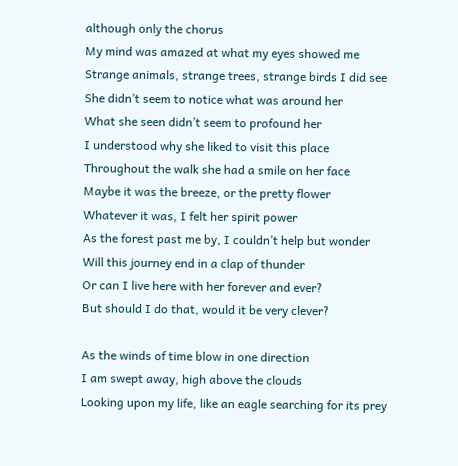although only the chorus
My mind was amazed at what my eyes showed me
Strange animals, strange trees, strange birds I did see
She didn’t seem to notice what was around her
What she seen didn’t seem to profound her
I understood why she liked to visit this place
Throughout the walk she had a smile on her face
Maybe it was the breeze, or the pretty flower
Whatever it was, I felt her spirit power
As the forest past me by, I couldn’t help but wonder
Will this journey end in a clap of thunder
Or can I live here with her forever and ever?
But should I do that, would it be very clever?

As the winds of time blow in one direction
I am swept away, high above the clouds
Looking upon my life, like an eagle searching for its prey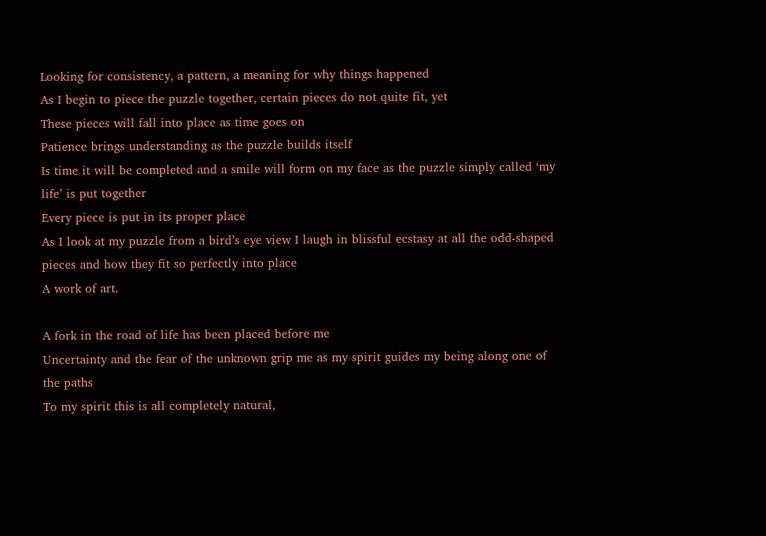Looking for consistency, a pattern, a meaning for why things happened
As I begin to piece the puzzle together, certain pieces do not quite fit, yet
These pieces will fall into place as time goes on
Patience brings understanding as the puzzle builds itself
Is time it will be completed and a smile will form on my face as the puzzle simply called ‘my life’ is put together
Every piece is put in its proper place
As I look at my puzzle from a bird’s eye view I laugh in blissful ecstasy at all the odd-shaped pieces and how they fit so perfectly into place
A work of art.

A fork in the road of life has been placed before me
Uncertainty and the fear of the unknown grip me as my spirit guides my being along one of the paths
To my spirit this is all completely natural,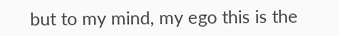but to my mind, my ego this is the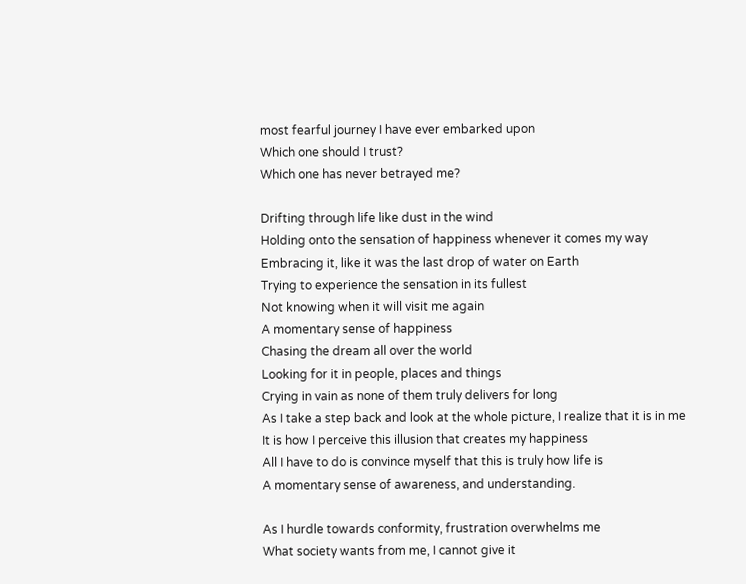most fearful journey I have ever embarked upon
Which one should I trust?
Which one has never betrayed me?

Drifting through life like dust in the wind
Holding onto the sensation of happiness whenever it comes my way
Embracing it, like it was the last drop of water on Earth
Trying to experience the sensation in its fullest
Not knowing when it will visit me again
A momentary sense of happiness
Chasing the dream all over the world
Looking for it in people, places and things
Crying in vain as none of them truly delivers for long
As I take a step back and look at the whole picture, I realize that it is in me
It is how I perceive this illusion that creates my happiness
All I have to do is convince myself that this is truly how life is
A momentary sense of awareness, and understanding.

As I hurdle towards conformity, frustration overwhelms me
What society wants from me, I cannot give it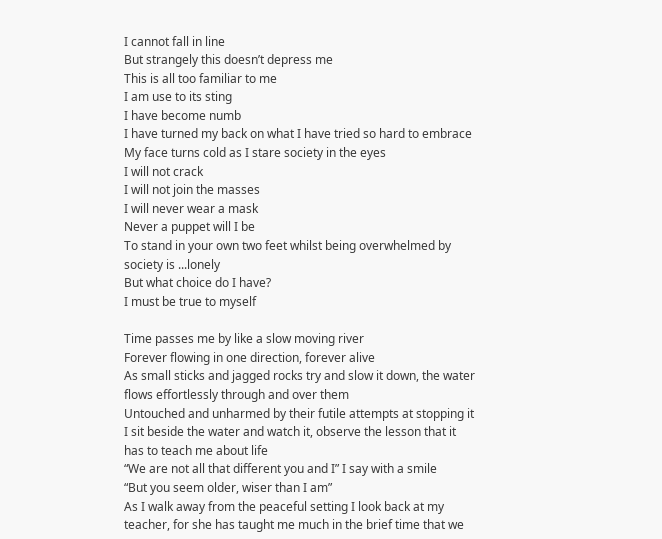I cannot fall in line
But strangely this doesn’t depress me
This is all too familiar to me
I am use to its sting
I have become numb
I have turned my back on what I have tried so hard to embrace
My face turns cold as I stare society in the eyes
I will not crack
I will not join the masses
I will never wear a mask
Never a puppet will I be
To stand in your own two feet whilst being overwhelmed by society is ...lonely
But what choice do I have?
I must be true to myself

Time passes me by like a slow moving river
Forever flowing in one direction, forever alive
As small sticks and jagged rocks try and slow it down, the water flows effortlessly through and over them
Untouched and unharmed by their futile attempts at stopping it
I sit beside the water and watch it, observe the lesson that it has to teach me about life
“We are not all that different you and I” I say with a smile
“But you seem older, wiser than I am”
As I walk away from the peaceful setting I look back at my teacher, for she has taught me much in the brief time that we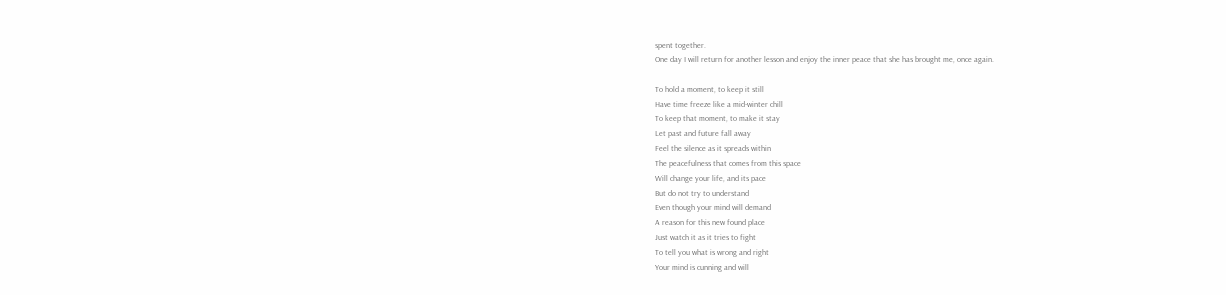spent together.
One day I will return for another lesson and enjoy the inner peace that she has brought me, once again.

To hold a moment, to keep it still
Have time freeze like a mid-winter chill
To keep that moment, to make it stay
Let past and future fall away
Feel the silence as it spreads within
The peacefulness that comes from this space
Will change your life, and its pace
But do not try to understand
Even though your mind will demand
A reason for this new found place
Just watch it as it tries to fight
To tell you what is wrong and right
Your mind is cunning and will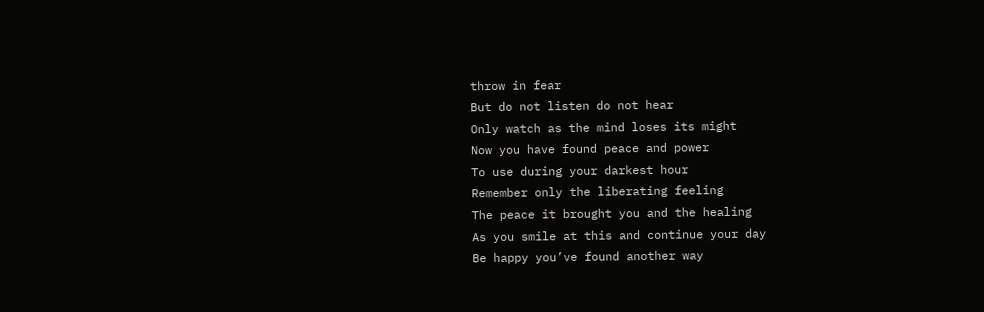throw in fear
But do not listen do not hear
Only watch as the mind loses its might
Now you have found peace and power
To use during your darkest hour
Remember only the liberating feeling
The peace it brought you and the healing
As you smile at this and continue your day
Be happy you’ve found another way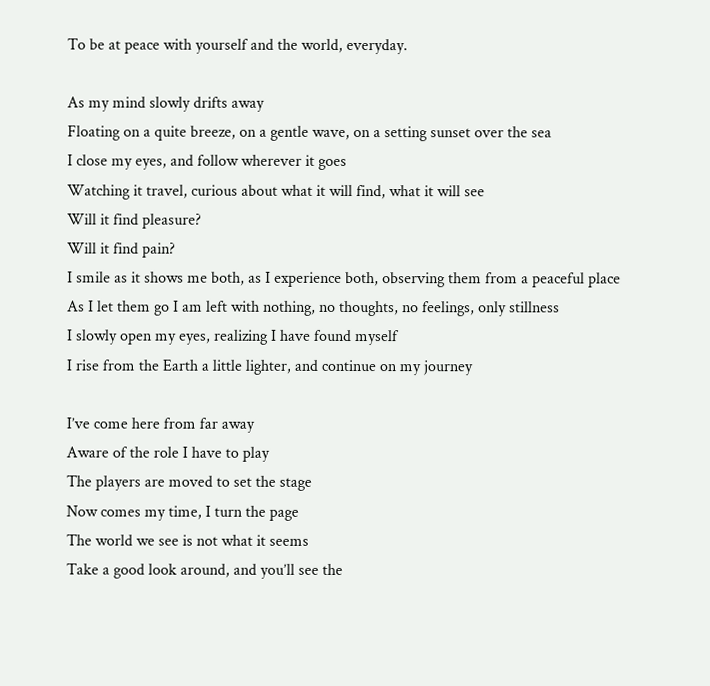To be at peace with yourself and the world, everyday.

As my mind slowly drifts away
Floating on a quite breeze, on a gentle wave, on a setting sunset over the sea
I close my eyes, and follow wherever it goes
Watching it travel, curious about what it will find, what it will see
Will it find pleasure?
Will it find pain?
I smile as it shows me both, as I experience both, observing them from a peaceful place
As I let them go I am left with nothing, no thoughts, no feelings, only stillness
I slowly open my eyes, realizing I have found myself
I rise from the Earth a little lighter, and continue on my journey

I’ve come here from far away
Aware of the role I have to play
The players are moved to set the stage
Now comes my time, I turn the page
The world we see is not what it seems
Take a good look around, and you’ll see the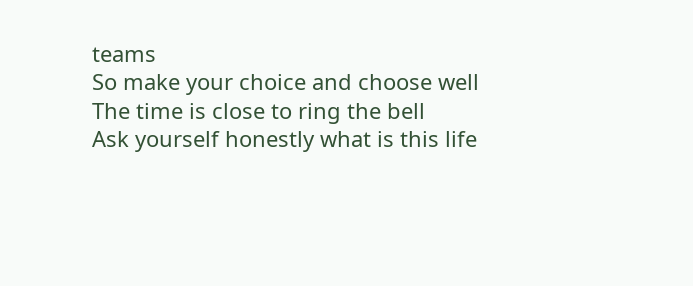teams
So make your choice and choose well
The time is close to ring the bell
Ask yourself honestly what is this life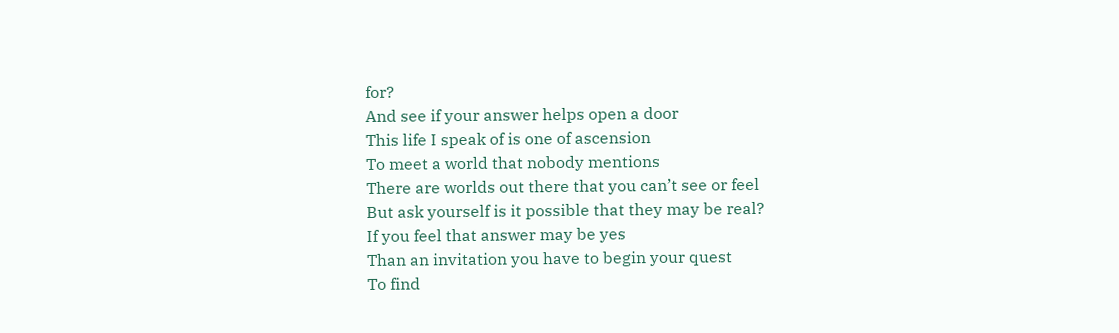for?
And see if your answer helps open a door
This life I speak of is one of ascension
To meet a world that nobody mentions
There are worlds out there that you can’t see or feel
But ask yourself is it possible that they may be real?
If you feel that answer may be yes
Than an invitation you have to begin your quest
To find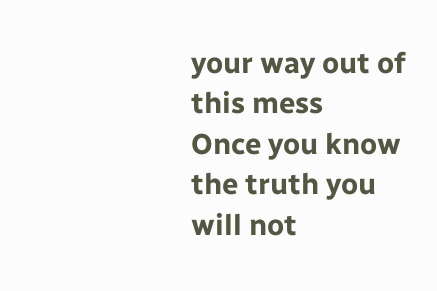your way out of this mess
Once you know the truth you will not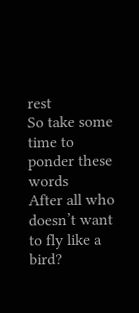rest
So take some time to ponder these words
After all who doesn’t want to fly like a bird?